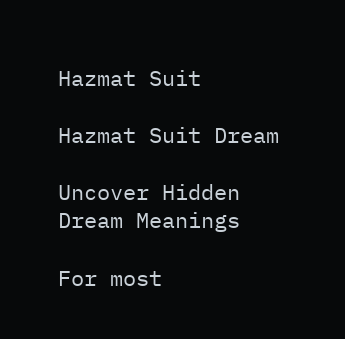Hazmat Suit

Hazmat Suit Dream

Uncover Hidden Dream Meanings

For most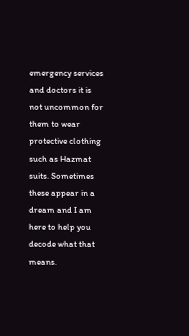emergency services and doctors it is not uncommon for them to wear protective clothing such as Hazmat suits. Sometimes these appear in a dream and I am here to help you decode what that means.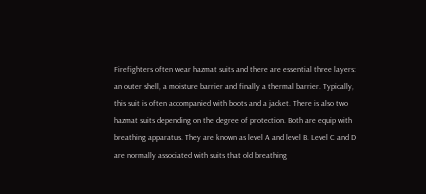Firefighters often wear hazmat suits and there are essential three layers: an outer shell, a moisture barrier and finally a thermal barrier. Typically, this suit is often accompanied with boots and a jacket. There is also two hazmat suits depending on the degree of protection. Both are equip with breathing apparatus. They are known as level A and level B. Level C and D are normally associated with suits that old breathing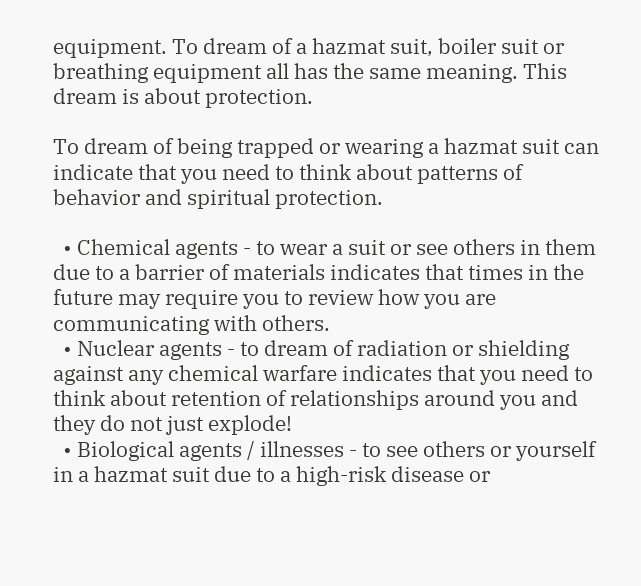equipment. To dream of a hazmat suit, boiler suit or breathing equipment all has the same meaning. This dream is about protection.

To dream of being trapped or wearing a hazmat suit can indicate that you need to think about patterns of behavior and spiritual protection.

  • Chemical agents - to wear a suit or see others in them due to a barrier of materials indicates that times in the future may require you to review how you are communicating with others.
  • Nuclear agents - to dream of radiation or shielding against any chemical warfare indicates that you need to think about retention of relationships around you and they do not just explode!
  • Biological agents / illnesses - to see others or yourself in a hazmat suit due to a high-risk disease or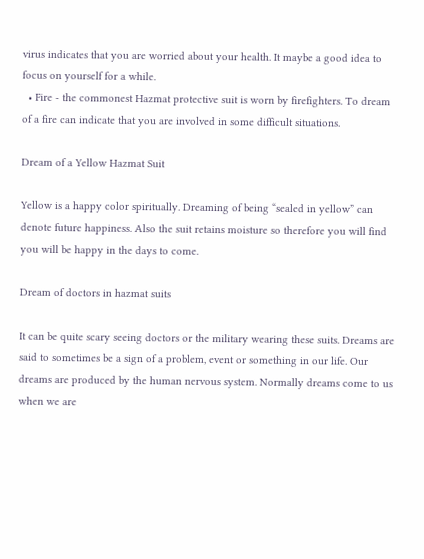virus indicates that you are worried about your health. It maybe a good idea to focus on yourself for a while.
  • Fire - the commonest Hazmat protective suit is worn by firefighters. To dream of a fire can indicate that you are involved in some difficult situations.

Dream of a Yellow Hazmat Suit

Yellow is a happy color spiritually. Dreaming of being “sealed in yellow” can denote future happiness. Also the suit retains moisture so therefore you will find you will be happy in the days to come.

Dream of doctors in hazmat suits

It can be quite scary seeing doctors or the military wearing these suits. Dreams are said to sometimes be a sign of a problem, event or something in our life. Our dreams are produced by the human nervous system. Normally dreams come to us when we are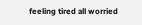feeling tired all worried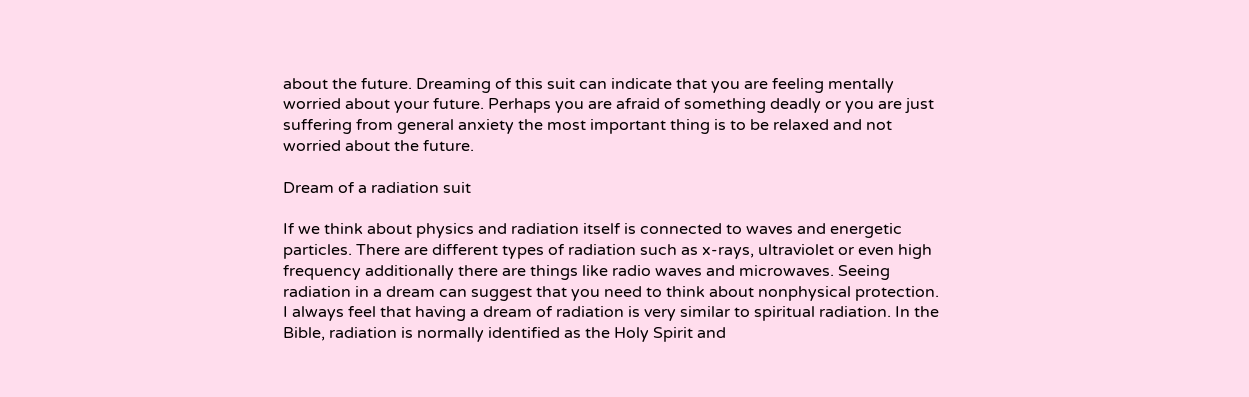about the future. Dreaming of this suit can indicate that you are feeling mentally worried about your future. Perhaps you are afraid of something deadly or you are just suffering from general anxiety the most important thing is to be relaxed and not worried about the future.

Dream of a radiation suit

If we think about physics and radiation itself is connected to waves and energetic particles. There are different types of radiation such as x-rays, ultraviolet or even high frequency additionally there are things like radio waves and microwaves. Seeing radiation in a dream can suggest that you need to think about nonphysical protection. I always feel that having a dream of radiation is very similar to spiritual radiation. In the Bible, radiation is normally identified as the Holy Spirit and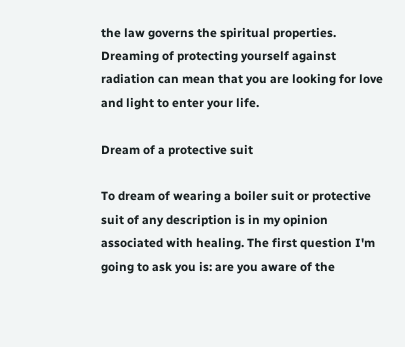the law governs the spiritual properties. Dreaming of protecting yourself against radiation can mean that you are looking for love and light to enter your life.

Dream of a protective suit

To dream of wearing a boiler suit or protective suit of any description is in my opinion associated with healing. The first question I'm going to ask you is: are you aware of the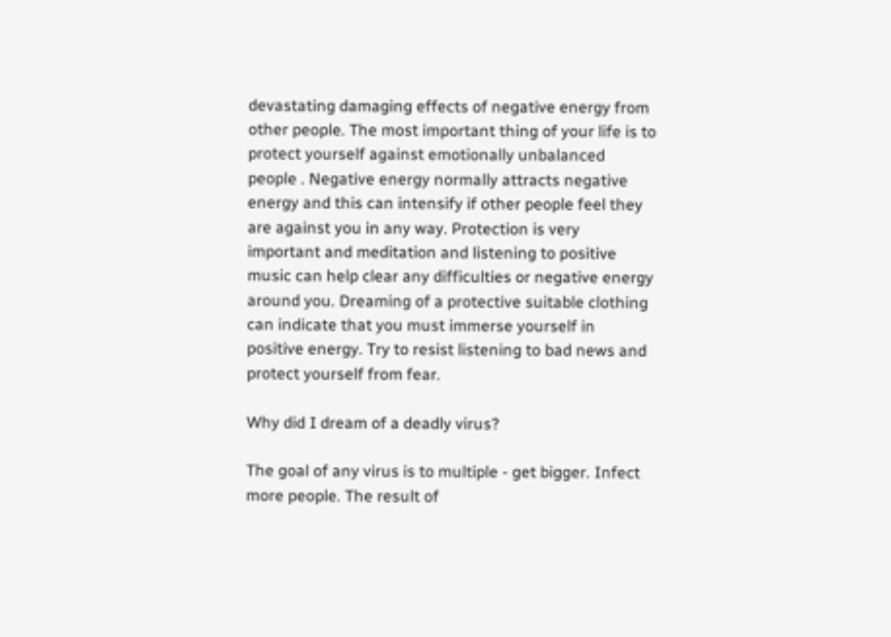devastating damaging effects of negative energy from other people. The most important thing of your life is to protect yourself against emotionally unbalanced people . Negative energy normally attracts negative energy and this can intensify if other people feel they are against you in any way. Protection is very important and meditation and listening to positive music can help clear any difficulties or negative energy around you. Dreaming of a protective suitable clothing can indicate that you must immerse yourself in positive energy. Try to resist listening to bad news and protect yourself from fear.

Why did I dream of a deadly virus?

The goal of any virus is to multiple - get bigger. Infect more people. The result of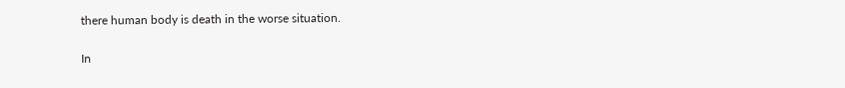there human body is death in the worse situation.

In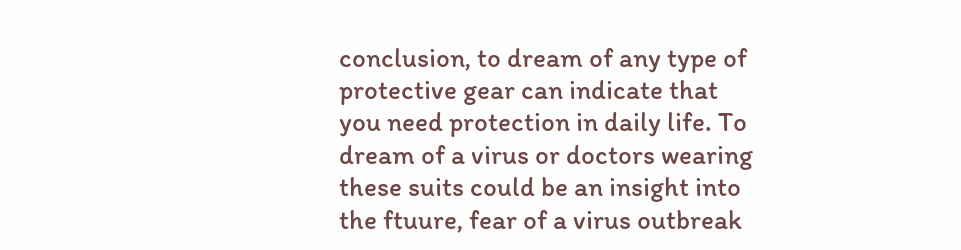conclusion, to dream of any type of protective gear can indicate that you need protection in daily life. To dream of a virus or doctors wearing these suits could be an insight into the ftuure, fear of a virus outbreak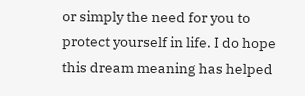or simply the need for you to protect yourself in life. I do hope this dream meaning has helped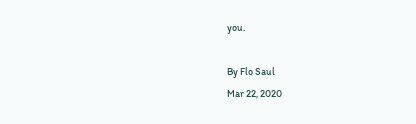you.

By Flo Saul
Mar 22, 2020